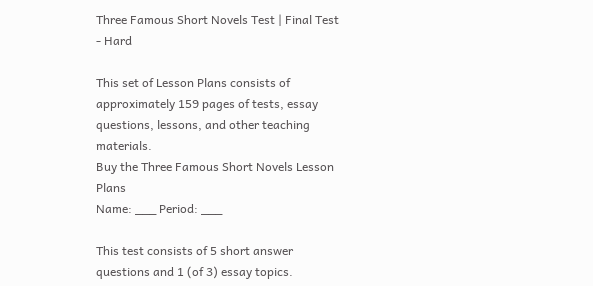Three Famous Short Novels Test | Final Test - Hard

This set of Lesson Plans consists of approximately 159 pages of tests, essay questions, lessons, and other teaching materials.
Buy the Three Famous Short Novels Lesson Plans
Name: ___ Period: ___

This test consists of 5 short answer questions and 1 (of 3) essay topics.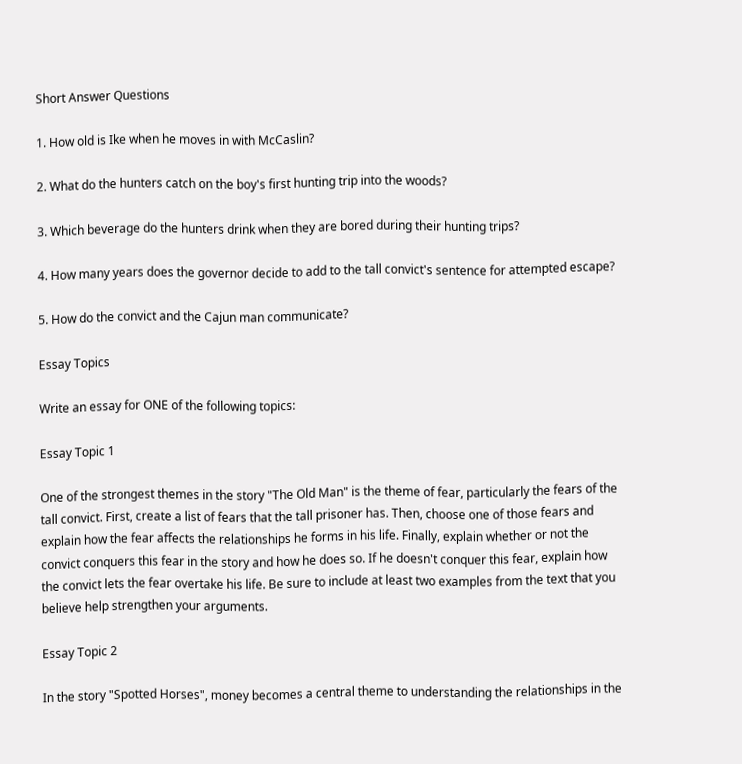Short Answer Questions

1. How old is Ike when he moves in with McCaslin?

2. What do the hunters catch on the boy's first hunting trip into the woods?

3. Which beverage do the hunters drink when they are bored during their hunting trips?

4. How many years does the governor decide to add to the tall convict's sentence for attempted escape?

5. How do the convict and the Cajun man communicate?

Essay Topics

Write an essay for ONE of the following topics:

Essay Topic 1

One of the strongest themes in the story "The Old Man" is the theme of fear, particularly the fears of the tall convict. First, create a list of fears that the tall prisoner has. Then, choose one of those fears and explain how the fear affects the relationships he forms in his life. Finally, explain whether or not the convict conquers this fear in the story and how he does so. If he doesn't conquer this fear, explain how the convict lets the fear overtake his life. Be sure to include at least two examples from the text that you believe help strengthen your arguments.

Essay Topic 2

In the story "Spotted Horses", money becomes a central theme to understanding the relationships in the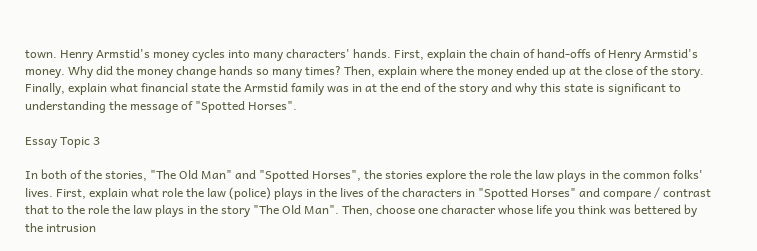town. Henry Armstid's money cycles into many characters' hands. First, explain the chain of hand-offs of Henry Armstid's money. Why did the money change hands so many times? Then, explain where the money ended up at the close of the story. Finally, explain what financial state the Armstid family was in at the end of the story and why this state is significant to understanding the message of "Spotted Horses".

Essay Topic 3

In both of the stories, "The Old Man" and "Spotted Horses", the stories explore the role the law plays in the common folks' lives. First, explain what role the law (police) plays in the lives of the characters in "Spotted Horses" and compare / contrast that to the role the law plays in the story "The Old Man". Then, choose one character whose life you think was bettered by the intrusion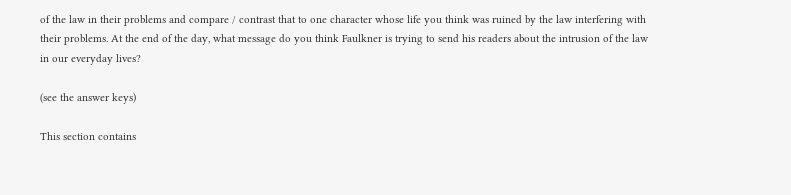of the law in their problems and compare / contrast that to one character whose life you think was ruined by the law interfering with their problems. At the end of the day, what message do you think Faulkner is trying to send his readers about the intrusion of the law in our everyday lives?

(see the answer keys)

This section contains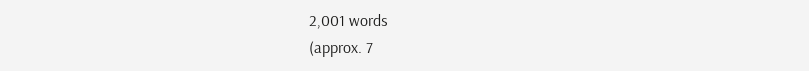2,001 words
(approx. 7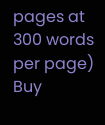pages at 300 words per page)
Buy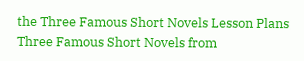the Three Famous Short Novels Lesson Plans
Three Famous Short Novels from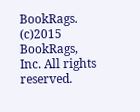BookRags. (c)2015 BookRags, Inc. All rights reserved.